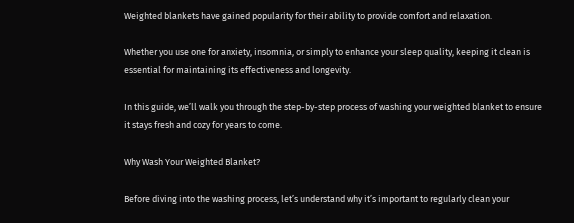Weighted blankets have gained popularity for their ability to provide comfort and relaxation.

Whether you use one for anxiety, insomnia, or simply to enhance your sleep quality, keeping it clean is essential for maintaining its effectiveness and longevity.

In this guide, we’ll walk you through the step-by-step process of washing your weighted blanket to ensure it stays fresh and cozy for years to come.

Why Wash Your Weighted Blanket?

Before diving into the washing process, let’s understand why it’s important to regularly clean your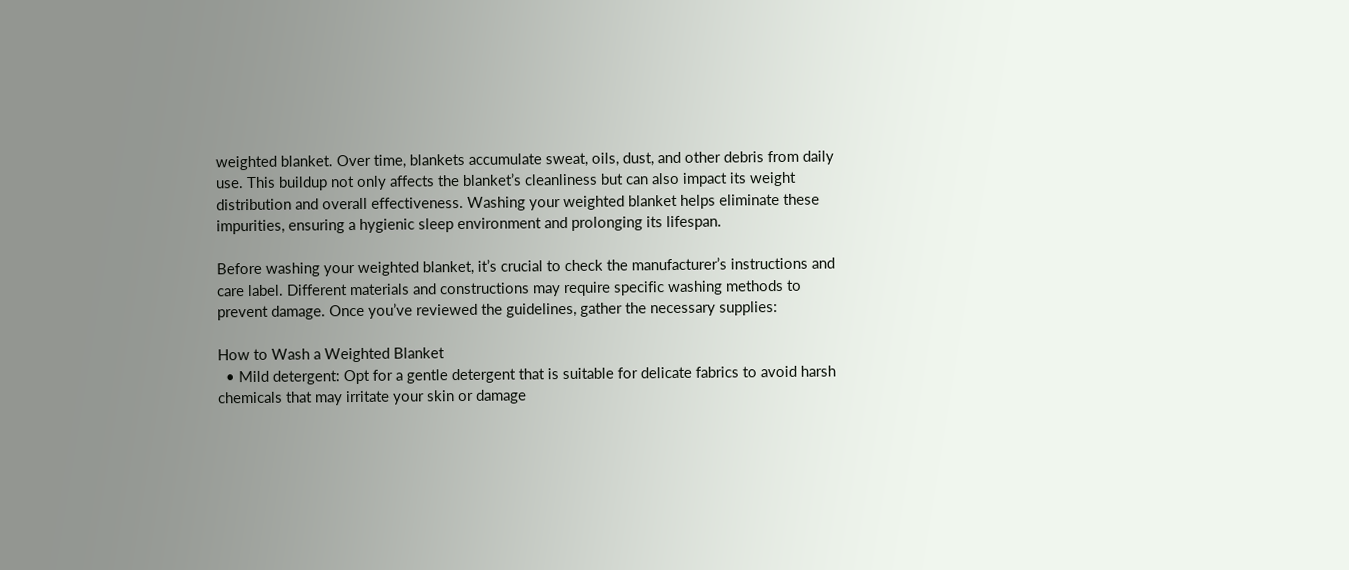weighted blanket. Over time, blankets accumulate sweat, oils, dust, and other debris from daily use. This buildup not only affects the blanket’s cleanliness but can also impact its weight distribution and overall effectiveness. Washing your weighted blanket helps eliminate these impurities, ensuring a hygienic sleep environment and prolonging its lifespan.

Before washing your weighted blanket, it’s crucial to check the manufacturer’s instructions and care label. Different materials and constructions may require specific washing methods to prevent damage. Once you’ve reviewed the guidelines, gather the necessary supplies:

How to Wash a Weighted Blanket
  • Mild detergent: Opt for a gentle detergent that is suitable for delicate fabrics to avoid harsh chemicals that may irritate your skin or damage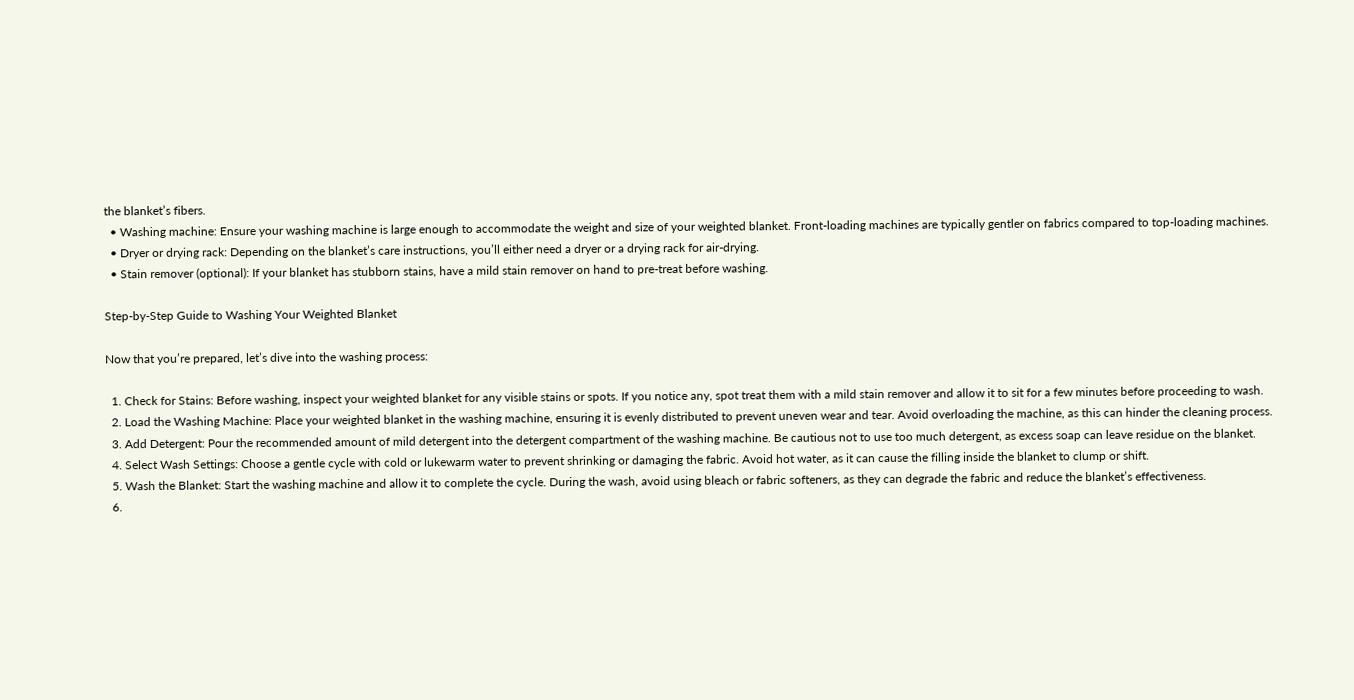the blanket’s fibers.
  • Washing machine: Ensure your washing machine is large enough to accommodate the weight and size of your weighted blanket. Front-loading machines are typically gentler on fabrics compared to top-loading machines.
  • Dryer or drying rack: Depending on the blanket’s care instructions, you’ll either need a dryer or a drying rack for air-drying.
  • Stain remover (optional): If your blanket has stubborn stains, have a mild stain remover on hand to pre-treat before washing.

Step-by-Step Guide to Washing Your Weighted Blanket

Now that you’re prepared, let’s dive into the washing process:

  1. Check for Stains: Before washing, inspect your weighted blanket for any visible stains or spots. If you notice any, spot treat them with a mild stain remover and allow it to sit for a few minutes before proceeding to wash.
  2. Load the Washing Machine: Place your weighted blanket in the washing machine, ensuring it is evenly distributed to prevent uneven wear and tear. Avoid overloading the machine, as this can hinder the cleaning process.
  3. Add Detergent: Pour the recommended amount of mild detergent into the detergent compartment of the washing machine. Be cautious not to use too much detergent, as excess soap can leave residue on the blanket.
  4. Select Wash Settings: Choose a gentle cycle with cold or lukewarm water to prevent shrinking or damaging the fabric. Avoid hot water, as it can cause the filling inside the blanket to clump or shift.
  5. Wash the Blanket: Start the washing machine and allow it to complete the cycle. During the wash, avoid using bleach or fabric softeners, as they can degrade the fabric and reduce the blanket’s effectiveness.
  6.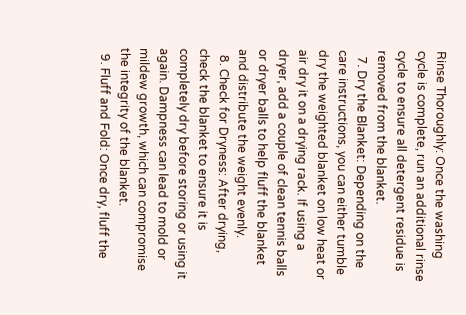Rinse Thoroughly: Once the washing cycle is complete, run an additional rinse cycle to ensure all detergent residue is removed from the blanket.
  7. Dry the Blanket: Depending on the care instructions, you can either tumble dry the weighted blanket on low heat or air dry it on a drying rack. If using a dryer, add a couple of clean tennis balls or dryer balls to help fluff the blanket and distribute the weight evenly.
  8. Check for Dryness: After drying, check the blanket to ensure it is completely dry before storing or using it again. Dampness can lead to mold or mildew growth, which can compromise the integrity of the blanket.
  9. Fluff and Fold: Once dry, fluff the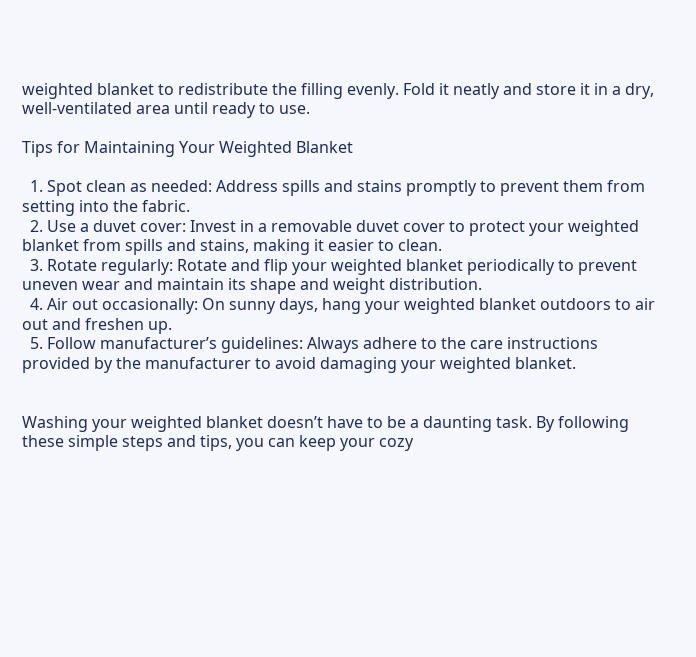weighted blanket to redistribute the filling evenly. Fold it neatly and store it in a dry, well-ventilated area until ready to use.

Tips for Maintaining Your Weighted Blanket

  1. Spot clean as needed: Address spills and stains promptly to prevent them from setting into the fabric.
  2. Use a duvet cover: Invest in a removable duvet cover to protect your weighted blanket from spills and stains, making it easier to clean.
  3. Rotate regularly: Rotate and flip your weighted blanket periodically to prevent uneven wear and maintain its shape and weight distribution.
  4. Air out occasionally: On sunny days, hang your weighted blanket outdoors to air out and freshen up.
  5. Follow manufacturer’s guidelines: Always adhere to the care instructions provided by the manufacturer to avoid damaging your weighted blanket.


Washing your weighted blanket doesn’t have to be a daunting task. By following these simple steps and tips, you can keep your cozy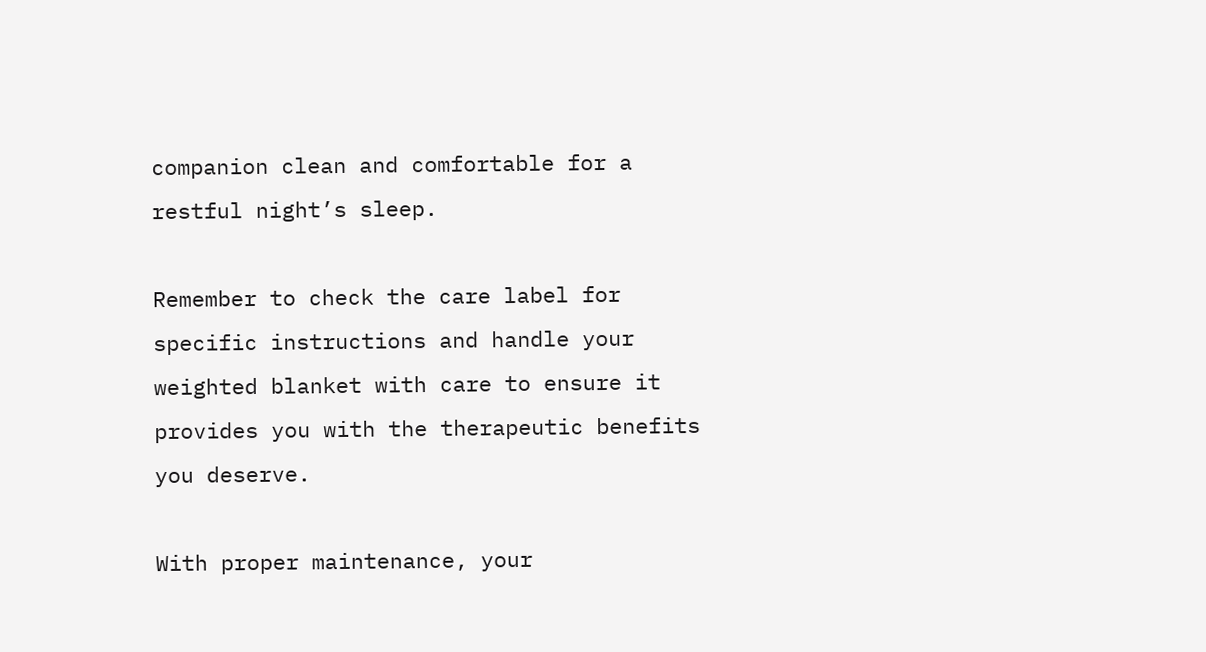companion clean and comfortable for a restful night’s sleep.

Remember to check the care label for specific instructions and handle your weighted blanket with care to ensure it provides you with the therapeutic benefits you deserve.

With proper maintenance, your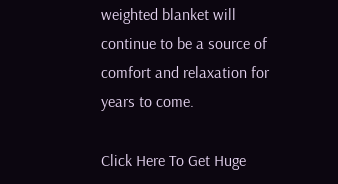weighted blanket will continue to be a source of comfort and relaxation for years to come.

Click Here To Get Huge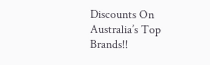Discounts On Australia’s Top Brands!!